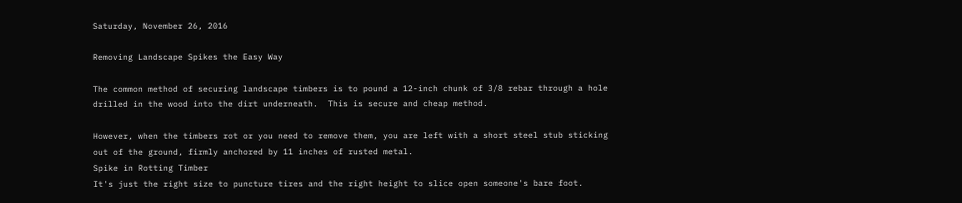Saturday, November 26, 2016

Removing Landscape Spikes the Easy Way

The common method of securing landscape timbers is to pound a 12-inch chunk of 3/8 rebar through a hole drilled in the wood into the dirt underneath.  This is secure and cheap method.

However, when the timbers rot or you need to remove them, you are left with a short steel stub sticking out of the ground, firmly anchored by 11 inches of rusted metal.
Spike in Rotting Timber
It's just the right size to puncture tires and the right height to slice open someone's bare foot.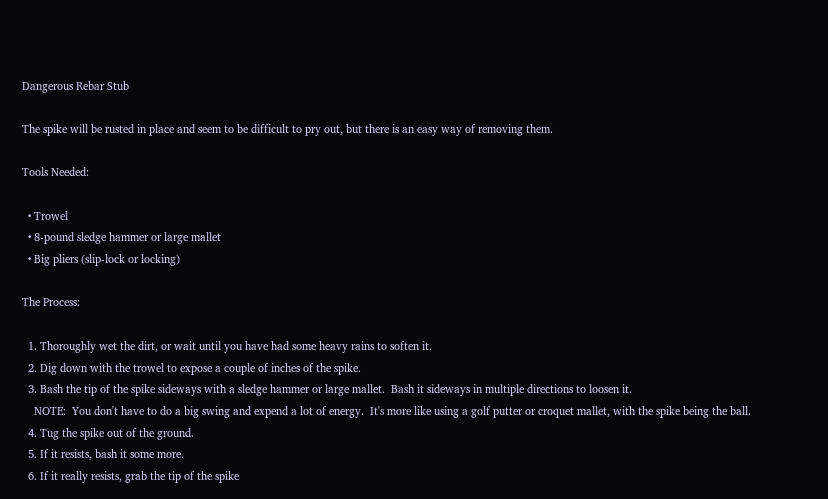Dangerous Rebar Stub

The spike will be rusted in place and seem to be difficult to pry out, but there is an easy way of removing them.

Tools Needed:

  • Trowel
  • 8-pound sledge hammer or large mallet
  • Big pliers (slip-lock or locking)

The Process:

  1. Thoroughly wet the dirt, or wait until you have had some heavy rains to soften it.
  2. Dig down with the trowel to expose a couple of inches of the spike.
  3. Bash the tip of the spike sideways with a sledge hammer or large mallet.  Bash it sideways in multiple directions to loosen it.
    NOTE:  You don't have to do a big swing and expend a lot of energy.  It's more like using a golf putter or croquet mallet, with the spike being the ball.
  4. Tug the spike out of the ground.
  5. If it resists, bash it some more.
  6. If it really resists, grab the tip of the spike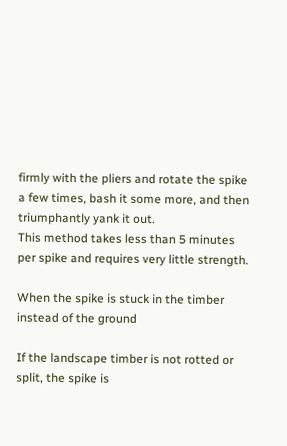firmly with the pliers and rotate the spike a few times, bash it some more, and then triumphantly yank it out.
This method takes less than 5 minutes per spike and requires very little strength.

When the spike is stuck in the timber instead of the ground

If the landscape timber is not rotted or split, the spike is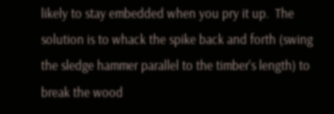likely to stay embedded when you pry it up.  The solution is to whack the spike back and forth (swing the sledge hammer parallel to the timber's length) to break the wood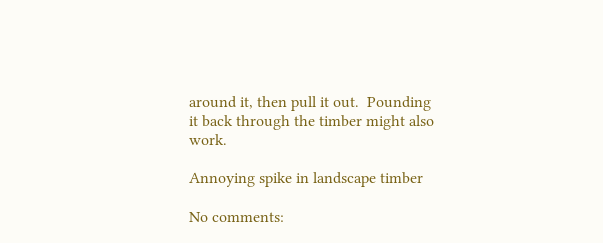around it, then pull it out.  Pounding it back through the timber might also work.

Annoying spike in landscape timber

No comments: